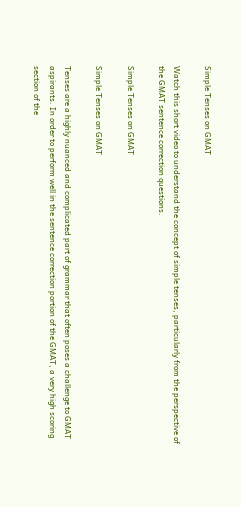Simple Tenses on GMAT

Watch this short video to understand the concept of simple tenses, particularly from the perspective of the GMAT sentence correction questions.

Simple Tenses on GMAT

Simple Tenses on GMAT

Tenses are a highly nuanced and complicated part of grammar that often poses a challenge to GMAT aspirants. In order to perform well in the sentence correction portion of the GMAT, a very high scoring section of the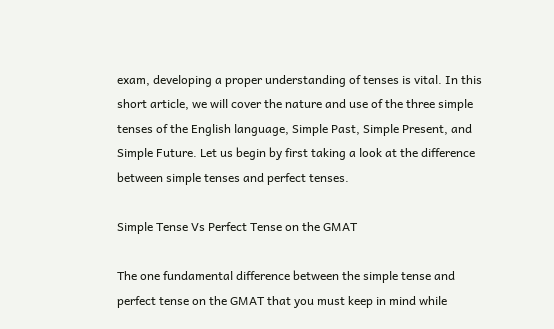exam, developing a proper understanding of tenses is vital. In this short article, we will cover the nature and use of the three simple tenses of the English language, Simple Past, Simple Present, and Simple Future. Let us begin by first taking a look at the difference between simple tenses and perfect tenses.

Simple Tense Vs Perfect Tense on the GMAT

The one fundamental difference between the simple tense and perfect tense on the GMAT that you must keep in mind while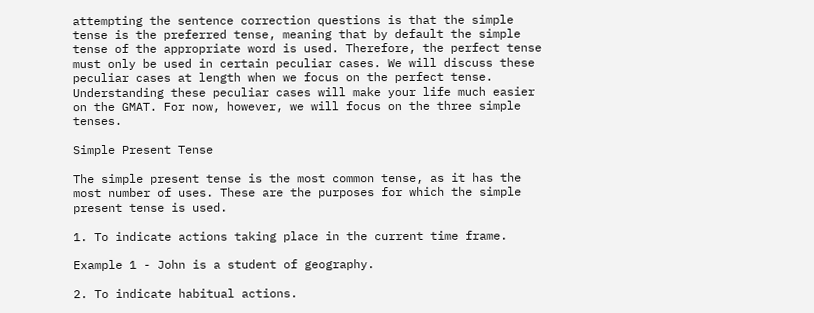attempting the sentence correction questions is that the simple tense is the preferred tense, meaning that by default the simple tense of the appropriate word is used. Therefore, the perfect tense must only be used in certain peculiar cases. We will discuss these peculiar cases at length when we focus on the perfect tense. Understanding these peculiar cases will make your life much easier on the GMAT. For now, however, we will focus on the three simple tenses.

Simple Present Tense

The simple present tense is the most common tense, as it has the most number of uses. These are the purposes for which the simple present tense is used.

1. To indicate actions taking place in the current time frame.

Example 1 - John is a student of geography.

2. To indicate habitual actions.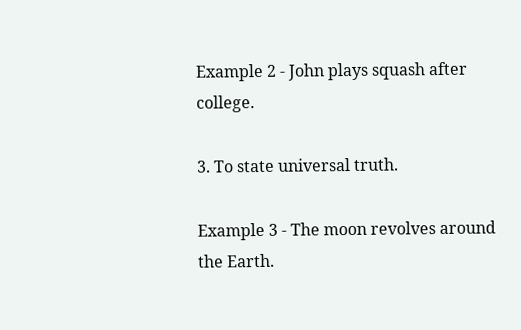Example 2 - John plays squash after college.

3. To state universal truth.

Example 3 - The moon revolves around the Earth.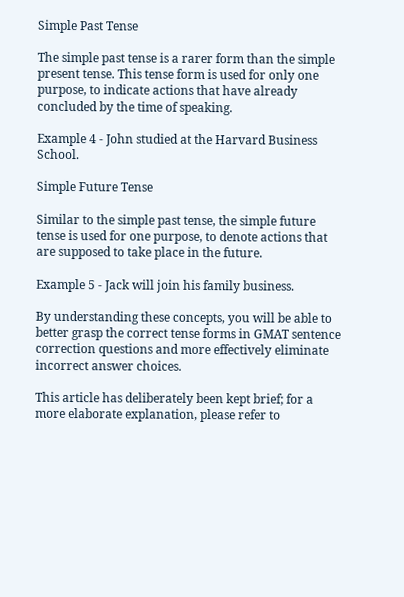Simple Past Tense

The simple past tense is a rarer form than the simple present tense. This tense form is used for only one purpose, to indicate actions that have already concluded by the time of speaking.

Example 4 - John studied at the Harvard Business School.

Simple Future Tense

Similar to the simple past tense, the simple future tense is used for one purpose, to denote actions that are supposed to take place in the future.

Example 5 - Jack will join his family business.

By understanding these concepts, you will be able to better grasp the correct tense forms in GMAT sentence correction questions and more effectively eliminate incorrect answer choices.

This article has deliberately been kept brief; for a more elaborate explanation, please refer to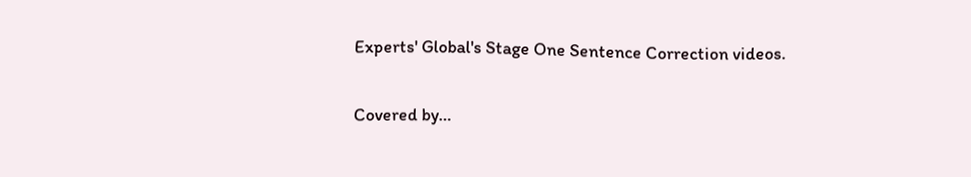Experts' Global's Stage One Sentence Correction videos.

Covered by…